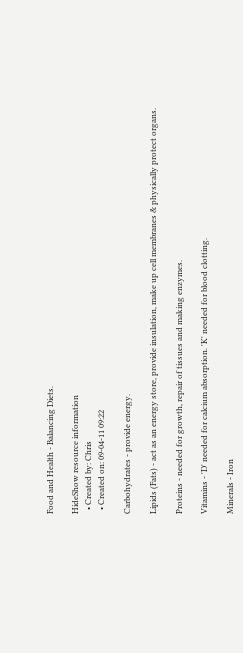Food and Health - Balancing Diets.

HideShow resource information
  • Created by: Chris
  • Created on: 09-04-11 09:22

Carbohydrates - provide energy.

Lipids (Fats) - act as an energy store, provide insulation, make up cell membranes & physically protect organs.

Proteins - needed for growth, repair of tissues and making enzymes.

Vitamins - 'D' needed for calcium absorption. 'K' needed for blood clotting.

Minerals - Iron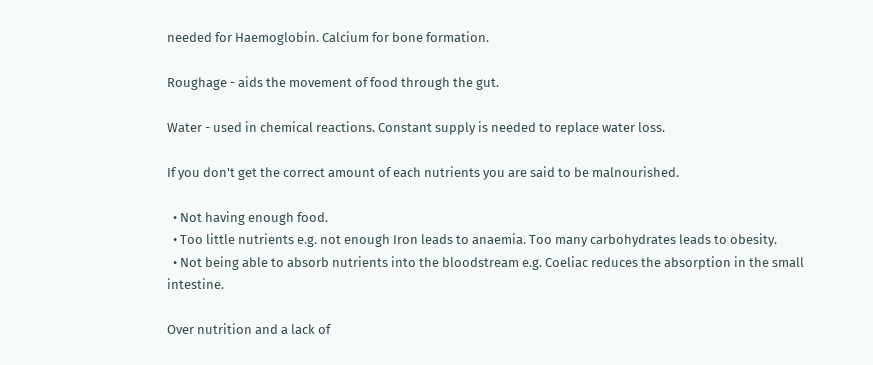needed for Haemoglobin. Calcium for bone formation.

Roughage - aids the movement of food through the gut.

Water - used in chemical reactions. Constant supply is needed to replace water loss.

If you don't get the correct amount of each nutrients you are said to be malnourished.

  • Not having enough food.
  • Too little nutrients e.g. not enough Iron leads to anaemia. Too many carbohydrates leads to obesity.
  • Not being able to absorb nutrients into the bloodstream e.g. Coeliac reduces the absorption in the small intestine.

Over nutrition and a lack of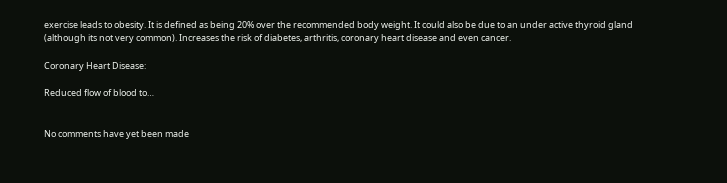exercise leads to obesity. It is defined as being 20% over the recommended body weight. It could also be due to an under active thyroid gland (although its not very common). Increases the risk of diabetes, arthritis, coronary heart disease and even cancer.

Coronary Heart Disease:

Reduced flow of blood to…


No comments have yet been made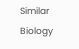Similar Biology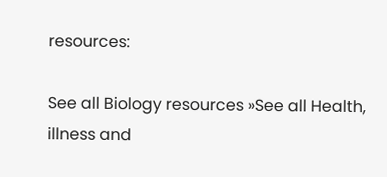resources:

See all Biology resources »See all Health, illness and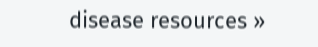disease resources »